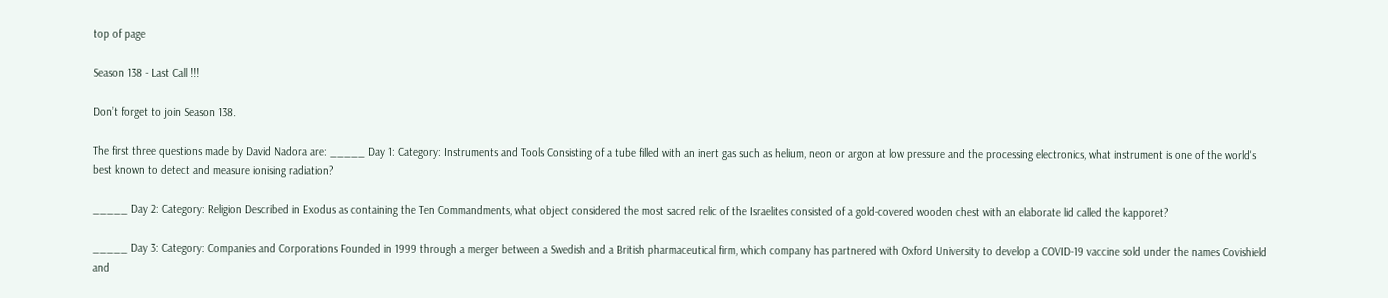top of page

Season 138 - Last Call !!!

Don’t forget to join Season 138.

The first three questions made by David Nadora are: _____ Day 1: Category: Instruments and Tools Consisting of a tube filled with an inert gas such as helium, neon or argon at low pressure and the processing electronics, what instrument is one of the world's best known to detect and measure ionising radiation?

_____ Day 2: Category: Religion Described in Exodus as containing the Ten Commandments, what object considered the most sacred relic of the Israelites consisted of a gold-covered wooden chest with an elaborate lid called the kapporet?

_____ Day 3: Category: Companies and Corporations Founded in 1999 through a merger between a Swedish and a British pharmaceutical firm, which company has partnered with Oxford University to develop a COVID-19 vaccine sold under the names Covishield and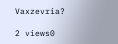Vaxzevria?

2 views0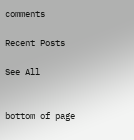comments

Recent Posts

See All


bottom of page